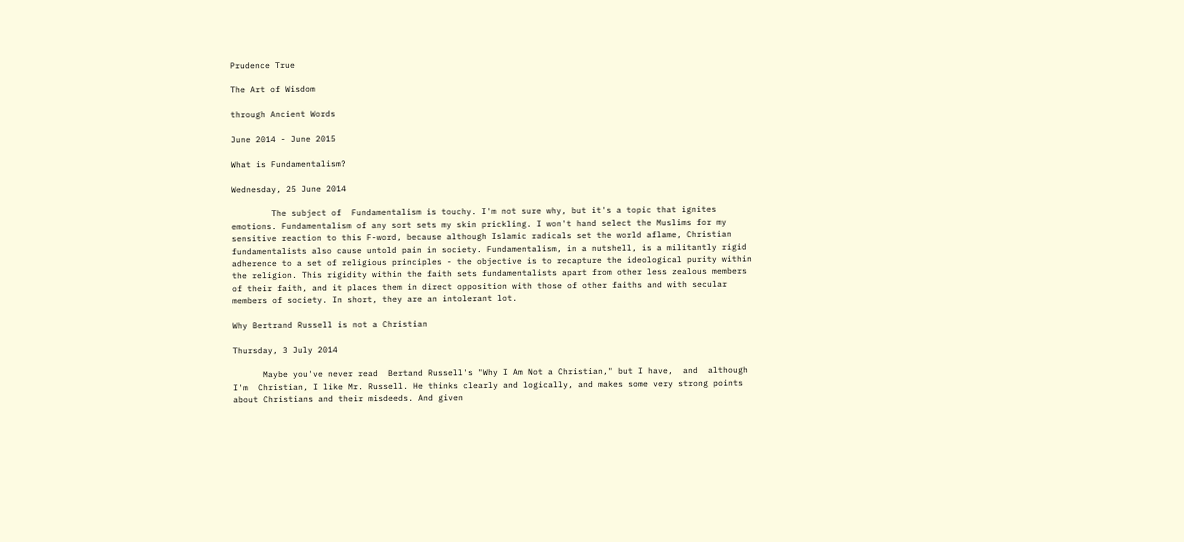Prudence True

The Art of Wisdom

through Ancient Words

June 2014 - June 2015

What is Fundamentalism?

Wednesday, 25 June 2014

        The subject of  Fundamentalism is touchy. I'm not sure why, but it's a topic that ignites emotions. Fundamentalism of any sort sets my skin prickling. I won't hand select the Muslims for my sensitive reaction to this F-word, because although Islamic radicals set the world aflame, Christian fundamentalists also cause untold pain in society. Fundamentalism, in a nutshell, is a militantly rigid adherence to a set of religious principles - the objective is to recapture the ideological purity within the religion. This rigidity within the faith sets fundamentalists apart from other less zealous members of their faith, and it places them in direct opposition with those of other faiths and with secular members of society. In short, they are an intolerant lot.

Why Bertrand Russell is not a Christian

Thursday, 3 July 2014

      Maybe you've never read  Bertand Russell's "Why I Am Not a Christian," but I have,  and  although I'm  Christian, I like Mr. Russell. He thinks clearly and logically, and makes some very strong points about Christians and their misdeeds. And given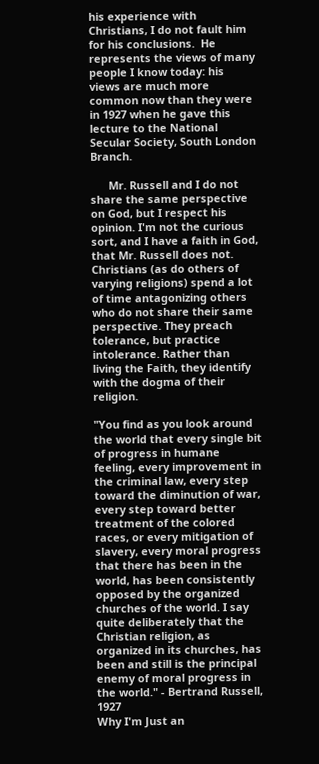his experience with Christians, I do not fault him for his conclusions.  He represents the views of many people I know today: his views are much more common now than they were in 1927 when he gave this lecture to the National Secular Society, South London Branch.

      Mr. Russell and I do not share the same perspective on God, but I respect his opinion. I'm not the curious sort, and I have a faith in God, that Mr. Russell does not. Christians (as do others of varying religions) spend a lot of time antagonizing others who do not share their same perspective. They preach tolerance, but practice intolerance. Rather than living the Faith, they identify with the dogma of their religion.

"You find as you look around the world that every single bit of progress in humane feeling, every improvement in the criminal law, every step toward the diminution of war, every step toward better treatment of the colored races, or every mitigation of slavery, every moral progress that there has been in the world, has been consistently opposed by the organized churches of the world. I say quite deliberately that the Christian religion, as organized in its churches, has been and still is the principal enemy of moral progress in the world." - Bertrand Russell, 1927
Why I'm Just an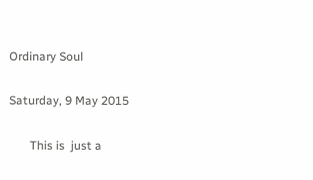Ordinary Soul

Saturday, 9 May 2015

       This is  just a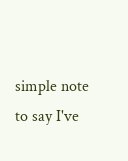simple note to say I've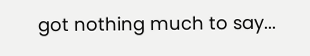got nothing much to say...